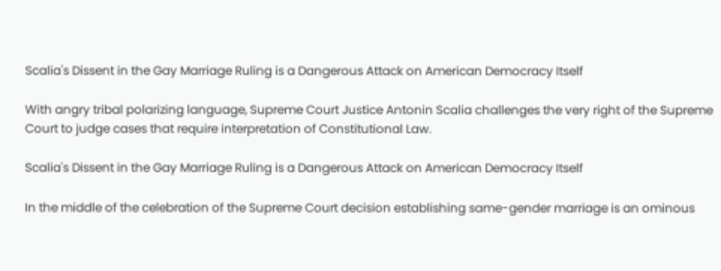Scalia's Dissent in the Gay Marriage Ruling is a Dangerous Attack on American Democracy Itself

With angry tribal polarizing language, Supreme Court Justice Antonin Scalia challenges the very right of the Supreme Court to judge cases that require interpretation of Constitutional Law.

Scalia's Dissent in the Gay Marriage Ruling is a Dangerous Attack on American Democracy Itself

In the middle of the celebration of the Supreme Court decision establishing same-gender marriage is an ominous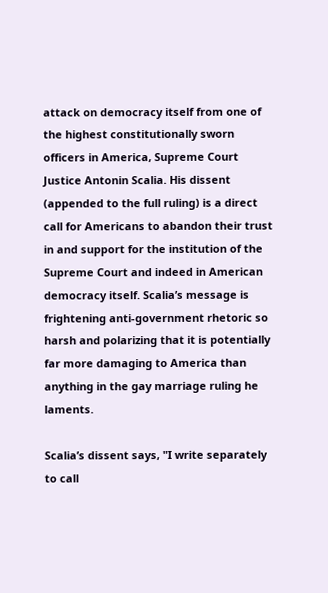attack on democracy itself from one of the highest constitutionally sworn officers in America, Supreme Court Justice Antonin Scalia. His dissent (appended to the full ruling) is a direct call for Americans to abandon their trust in and support for the institution of the Supreme Court and indeed in American democracy itself. Scalia’s message is frightening anti-government rhetoric so harsh and polarizing that it is potentially far more damaging to America than anything in the gay marriage ruling he laments.

Scalia’s dissent says, "I write separately to call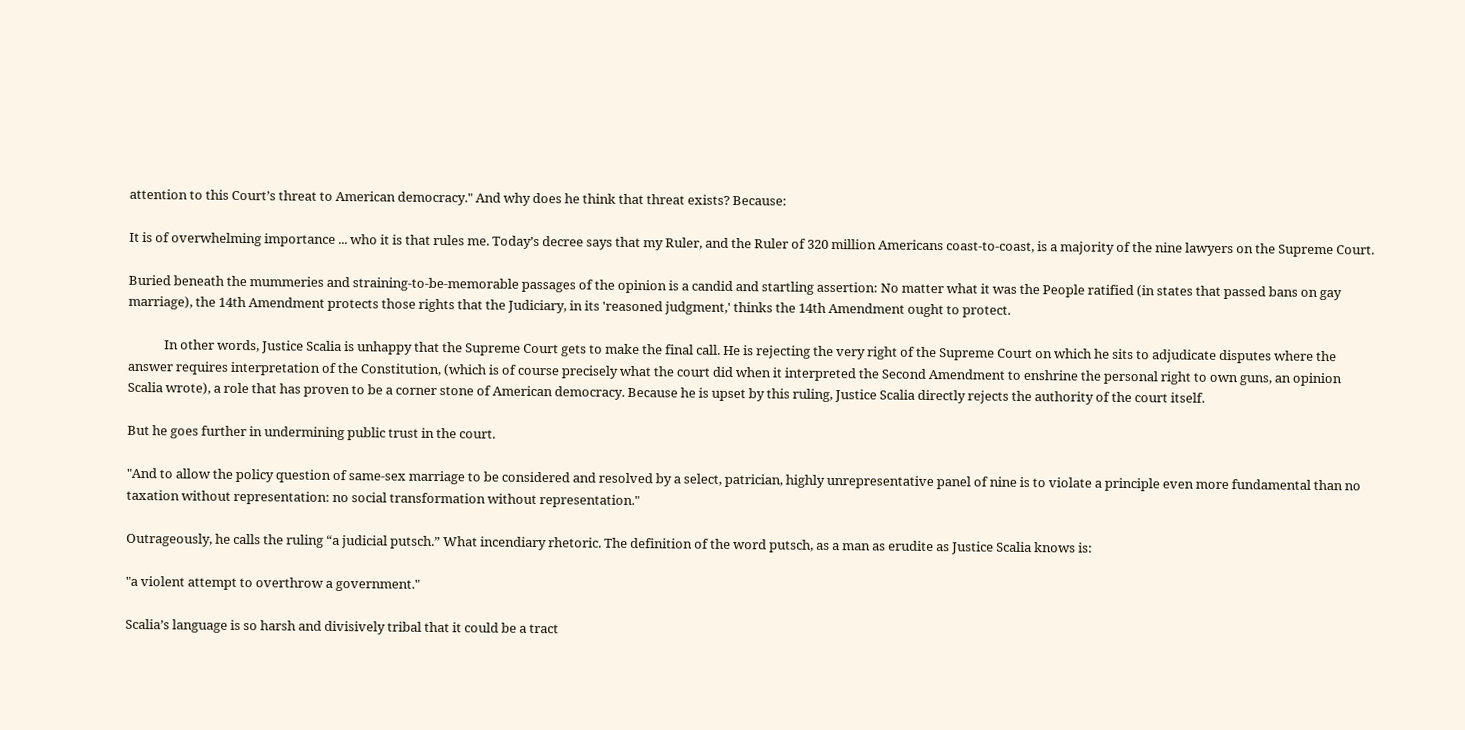attention to this Court’s threat to American democracy." And why does he think that threat exists? Because:

It is of overwhelming importance ... who it is that rules me. Today’s decree says that my Ruler, and the Ruler of 320 million Americans coast-to-coast, is a majority of the nine lawyers on the Supreme Court.

Buried beneath the mummeries and straining-to-be-memorable passages of the opinion is a candid and startling assertion: No matter what it was the People ratified (in states that passed bans on gay marriage), the 14th Amendment protects those rights that the Judiciary, in its 'reasoned judgment,' thinks the 14th Amendment ought to protect.

            In other words, Justice Scalia is unhappy that the Supreme Court gets to make the final call. He is rejecting the very right of the Supreme Court on which he sits to adjudicate disputes where the answer requires interpretation of the Constitution, (which is of course precisely what the court did when it interpreted the Second Amendment to enshrine the personal right to own guns, an opinion Scalia wrote), a role that has proven to be a corner stone of American democracy. Because he is upset by this ruling, Justice Scalia directly rejects the authority of the court itself.

But he goes further in undermining public trust in the court.

"And to allow the policy question of same-sex marriage to be considered and resolved by a select, patrician, highly unrepresentative panel of nine is to violate a principle even more fundamental than no taxation without representation: no social transformation without representation."

Outrageously, he calls the ruling “a judicial putsch.” What incendiary rhetoric. The definition of the word putsch, as a man as erudite as Justice Scalia knows is:

"a violent attempt to overthrow a government."

Scalia’s language is so harsh and divisively tribal that it could be a tract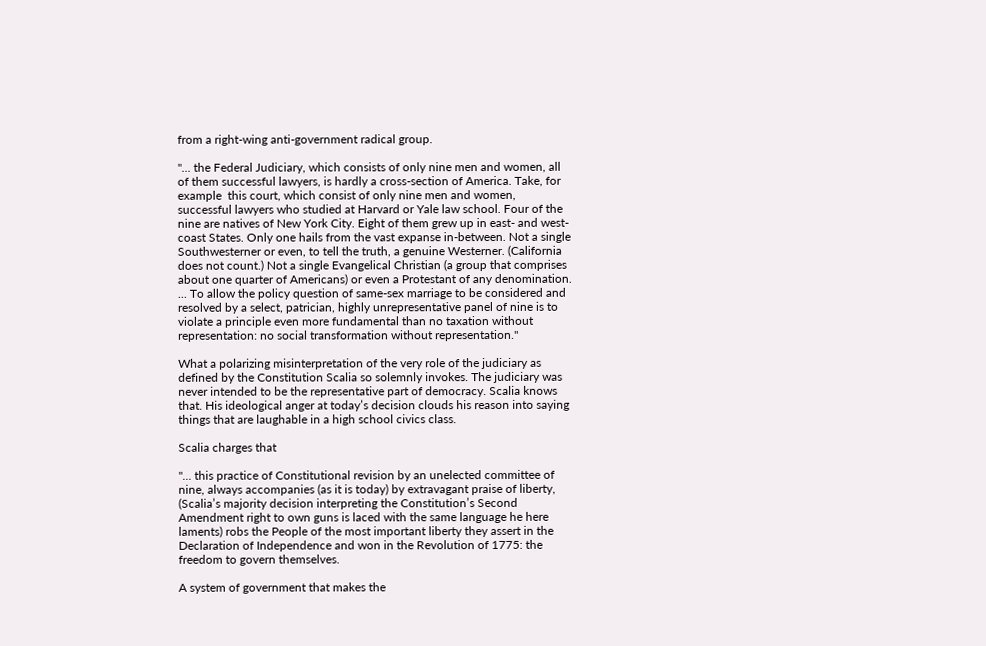from a right-wing anti-government radical group.

"... the Federal Judiciary, which consists of only nine men and women, all of them successful lawyers, is hardly a cross-section of America. Take, for example  this court, which consist of only nine men and women, successful lawyers who studied at Harvard or Yale law school. Four of the nine are natives of New York City. Eight of them grew up in east- and west-coast States. Only one hails from the vast expanse in-between. Not a single Southwesterner or even, to tell the truth, a genuine Westerner. (California does not count.) Not a single Evangelical Christian (a group that comprises about one quarter of Americans) or even a Protestant of any denomination. ... To allow the policy question of same-sex marriage to be considered and resolved by a select, patrician, highly unrepresentative panel of nine is to violate a principle even more fundamental than no taxation without representation: no social transformation without representation."

What a polarizing misinterpretation of the very role of the judiciary as defined by the Constitution Scalia so solemnly invokes. The judiciary was never intended to be the representative part of democracy. Scalia knows that. His ideological anger at today’s decision clouds his reason into saying things that are laughable in a high school civics class.

Scalia charges that

"... this practice of Constitutional revision by an unelected committee of nine, always accompanies (as it is today) by extravagant praise of liberty, (Scalia’s majority decision interpreting the Constitution’s Second Amendment right to own guns is laced with the same language he here laments) robs the People of the most important liberty they assert in the Declaration of Independence and won in the Revolution of 1775: the freedom to govern themselves.

A system of government that makes the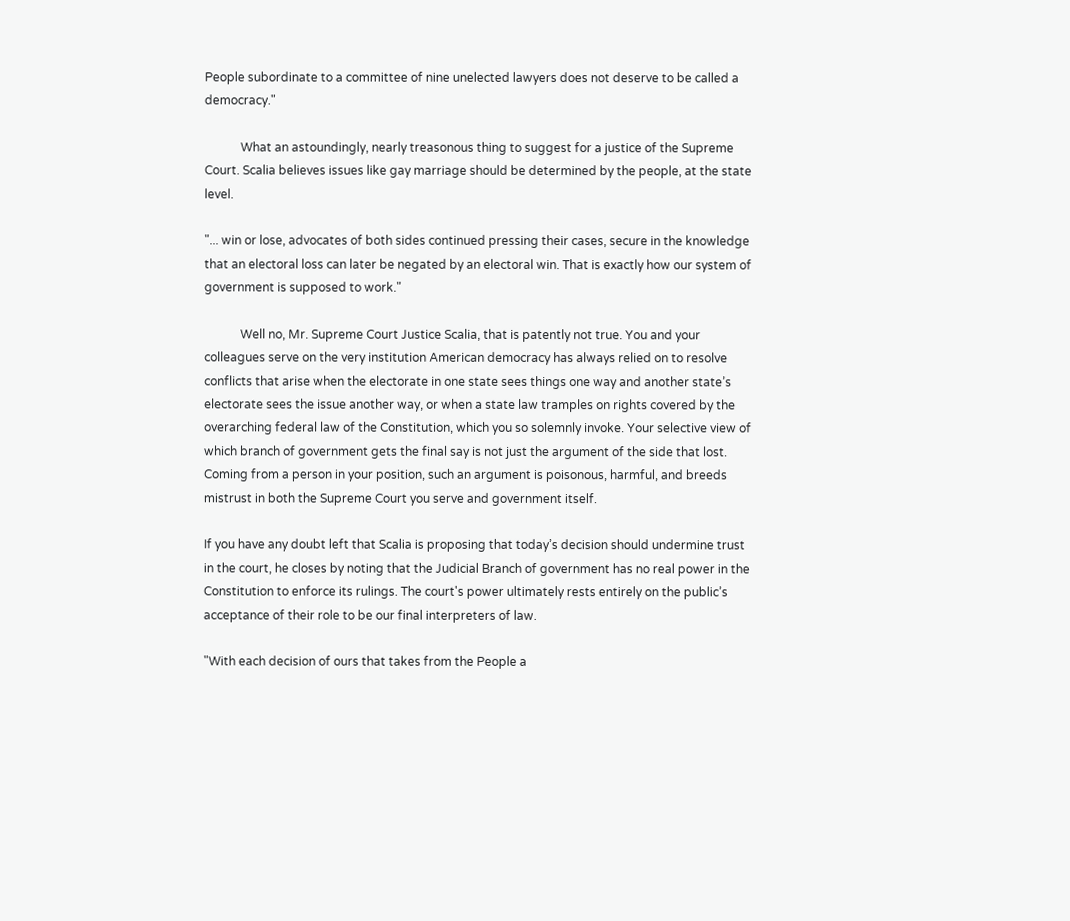People subordinate to a committee of nine unelected lawyers does not deserve to be called a democracy."

            What an astoundingly, nearly treasonous thing to suggest for a justice of the Supreme Court. Scalia believes issues like gay marriage should be determined by the people, at the state level.

"... win or lose, advocates of both sides continued pressing their cases, secure in the knowledge that an electoral loss can later be negated by an electoral win. That is exactly how our system of government is supposed to work."

            Well no, Mr. Supreme Court Justice Scalia, that is patently not true. You and your colleagues serve on the very institution American democracy has always relied on to resolve conflicts that arise when the electorate in one state sees things one way and another state’s electorate sees the issue another way, or when a state law tramples on rights covered by the overarching federal law of the Constitution, which you so solemnly invoke. Your selective view of which branch of government gets the final say is not just the argument of the side that lost. Coming from a person in your position, such an argument is poisonous, harmful, and breeds mistrust in both the Supreme Court you serve and government itself.

If you have any doubt left that Scalia is proposing that today’s decision should undermine trust in the court, he closes by noting that the Judicial Branch of government has no real power in the Constitution to enforce its rulings. The court's power ultimately rests entirely on the public’s acceptance of their role to be our final interpreters of law.

"With each decision of ours that takes from the People a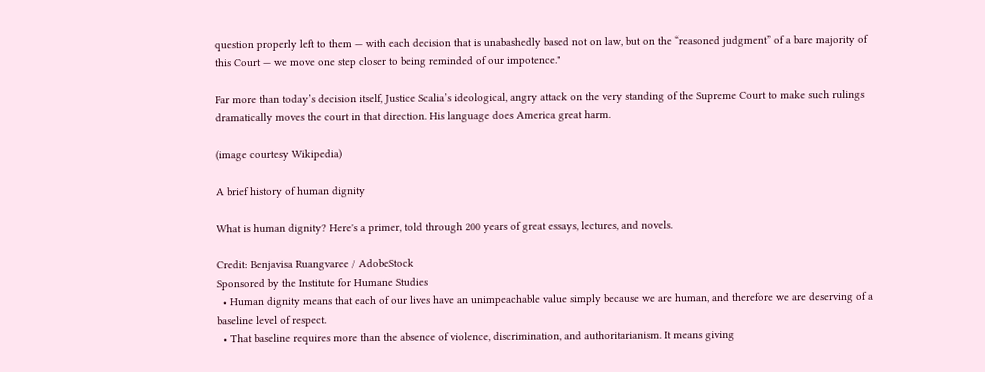question properly left to them — with each decision that is unabashedly based not on law, but on the “reasoned judgment” of a bare majority of this Court — we move one step closer to being reminded of our impotence."

Far more than today’s decision itself, Justice Scalia’s ideological, angry attack on the very standing of the Supreme Court to make such rulings dramatically moves the court in that direction. His language does America great harm.

(image courtesy Wikipedia)

A brief history of human dignity

What is human dignity? Here's a primer, told through 200 years of great essays, lectures, and novels.

Credit: Benjavisa Ruangvaree / AdobeStock
Sponsored by the Institute for Humane Studies
  • Human dignity means that each of our lives have an unimpeachable value simply because we are human, and therefore we are deserving of a baseline level of respect.
  • That baseline requires more than the absence of violence, discrimination, and authoritarianism. It means giving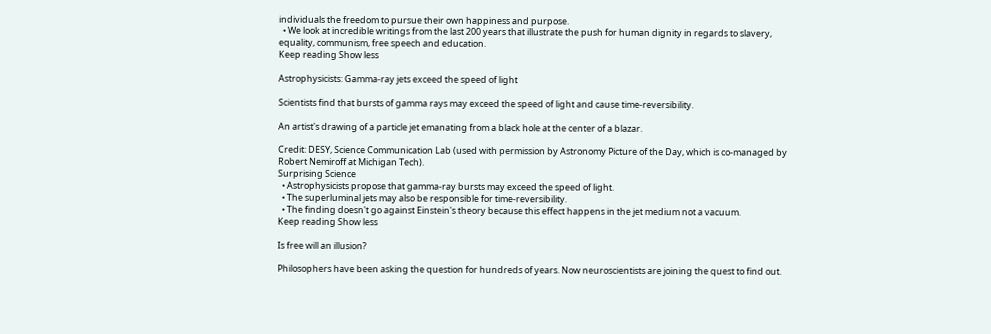individuals the freedom to pursue their own happiness and purpose.
  • We look at incredible writings from the last 200 years that illustrate the push for human dignity in regards to slavery, equality, communism, free speech and education.
Keep reading Show less

Astrophysicists: Gamma-ray jets exceed the speed of light

Scientists find that bursts of gamma rays may exceed the speed of light and cause time-reversibility.

An artist's drawing of a particle jet emanating from a black hole at the center of a blazar.

Credit: DESY, Science Communication Lab (used with permission by Astronomy Picture of the Day, which is co-managed by Robert Nemiroff at Michigan Tech).
Surprising Science
  • Astrophysicists propose that gamma-ray bursts may exceed the speed of light.
  • The superluminal jets may also be responsible for time-reversibility.
  • The finding doesn't go against Einstein's theory because this effect happens in the jet medium not a vacuum.
Keep reading Show less

Is free will an illusion?

Philosophers have been asking the question for hundreds of years. Now neuroscientists are joining the quest to find out.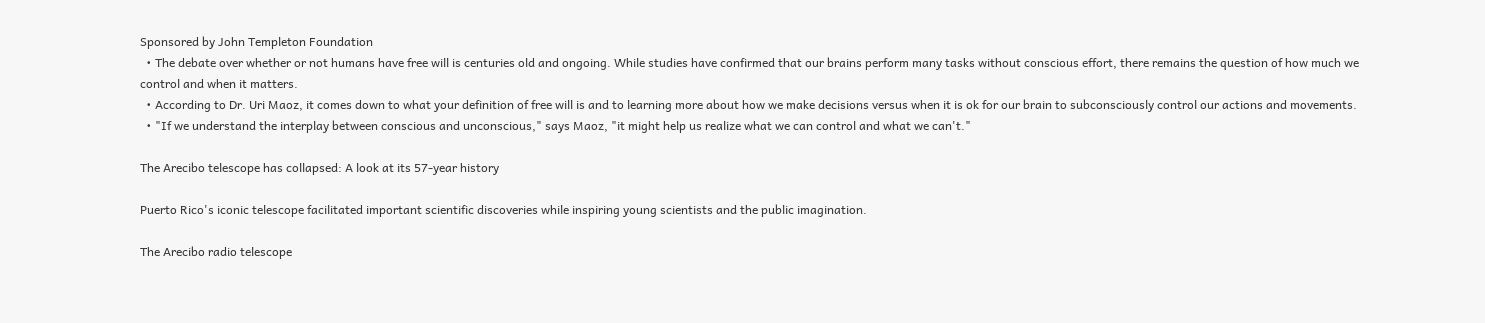Sponsored by John Templeton Foundation
  • The debate over whether or not humans have free will is centuries old and ongoing. While studies have confirmed that our brains perform many tasks without conscious effort, there remains the question of how much we control and when it matters.
  • According to Dr. Uri Maoz, it comes down to what your definition of free will is and to learning more about how we make decisions versus when it is ok for our brain to subconsciously control our actions and movements.
  • "If we understand the interplay between conscious and unconscious," says Maoz, "it might help us realize what we can control and what we can't."

The Arecibo telescope has collapsed: A look at its 57-year history

Puerto Rico's iconic telescope facilitated important scientific discoveries while inspiring young scientists and the public imagination.

The Arecibo radio telescope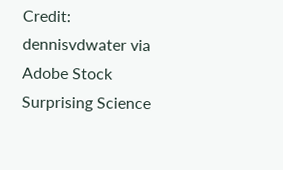Credit: dennisvdwater via Adobe Stock
Surprising Science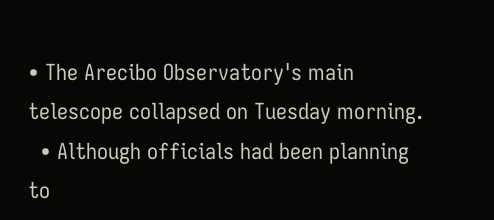• The Arecibo Observatory's main telescope collapsed on Tuesday morning.
  • Although officials had been planning to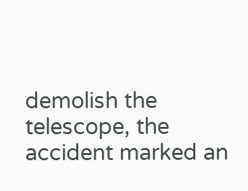demolish the telescope, the accident marked an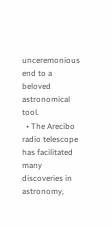unceremonious end to a beloved astronomical tool.
  • The Arecibo radio telescope has facilitated many discoveries in astronomy,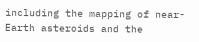including the mapping of near-Earth asteroids and the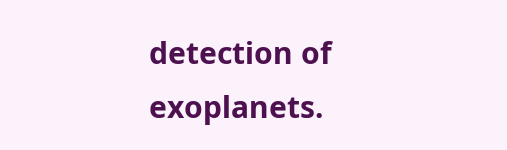detection of exoplanets.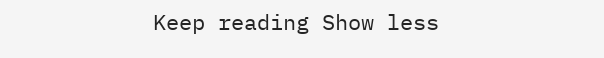Keep reading Show less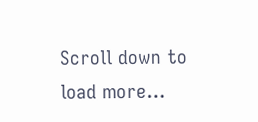Scroll down to load more…